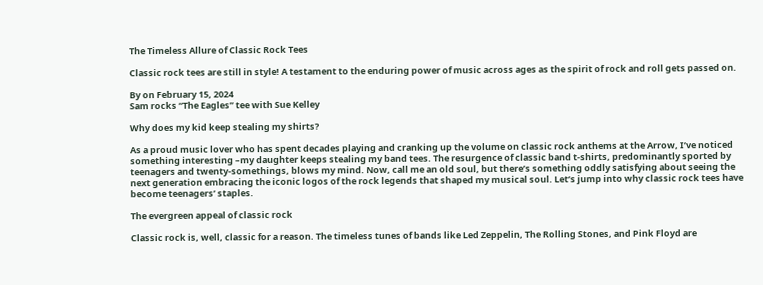The Timeless Allure of Classic Rock Tees

Classic rock tees are still in style! A testament to the enduring power of music across ages as the spirit of rock and roll gets passed on.

By on February 15, 2024
Sam rocks “The Eagles” tee with Sue Kelley

Why does my kid keep stealing my shirts?

As a proud music lover who has spent decades playing and cranking up the volume on classic rock anthems at the Arrow, I’ve noticed something interesting –my daughter keeps stealing my band tees. The resurgence of classic band t-shirts, predominantly sported by teenagers and twenty-somethings, blows my mind. Now, call me an old soul, but there’s something oddly satisfying about seeing the next generation embracing the iconic logos of the rock legends that shaped my musical soul. Let’s jump into why classic rock tees have become teenagers’ staples.

The evergreen appeal of classic rock

Classic rock is, well, classic for a reason. The timeless tunes of bands like Led Zeppelin, The Rolling Stones, and Pink Floyd are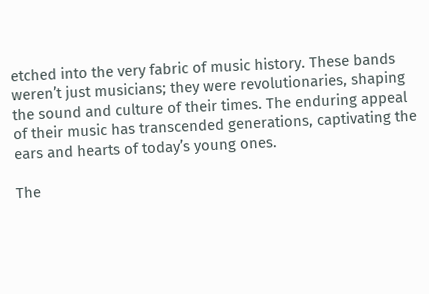etched into the very fabric of music history. These bands weren’t just musicians; they were revolutionaries, shaping the sound and culture of their times. The enduring appeal of their music has transcended generations, captivating the ears and hearts of today’s young ones.

The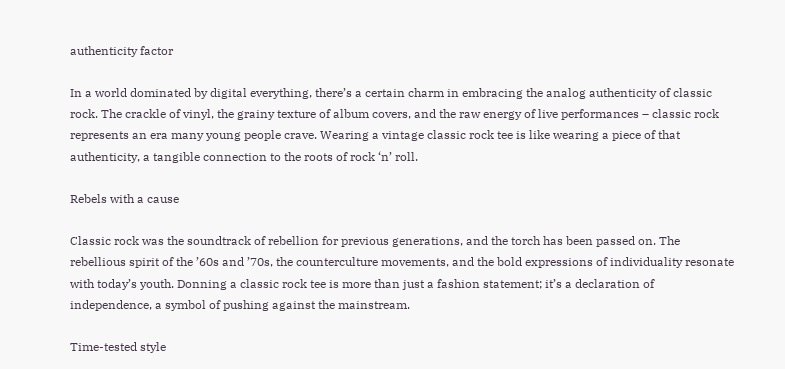authenticity factor

In a world dominated by digital everything, there’s a certain charm in embracing the analog authenticity of classic rock. The crackle of vinyl, the grainy texture of album covers, and the raw energy of live performances – classic rock represents an era many young people crave. Wearing a vintage classic rock tee is like wearing a piece of that authenticity, a tangible connection to the roots of rock ‘n’ roll.

Rebels with a cause

Classic rock was the soundtrack of rebellion for previous generations, and the torch has been passed on. The rebellious spirit of the ’60s and ’70s, the counterculture movements, and the bold expressions of individuality resonate with today’s youth. Donning a classic rock tee is more than just a fashion statement; it’s a declaration of independence, a symbol of pushing against the mainstream.

Time-tested style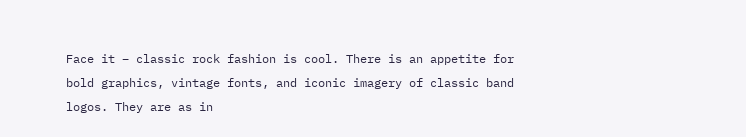Face it – classic rock fashion is cool. There is an appetite for bold graphics, vintage fonts, and iconic imagery of classic band logos. They are as in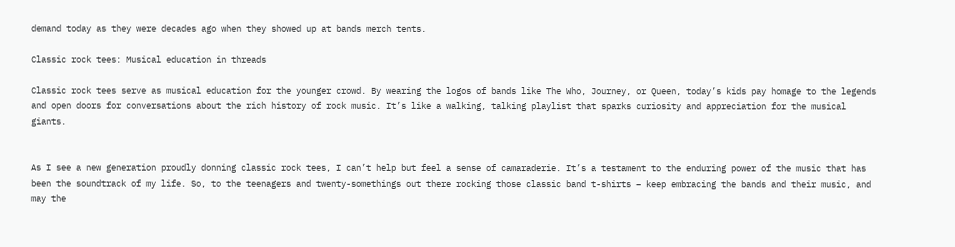demand today as they were decades ago when they showed up at bands merch tents.

Classic rock tees: Musical education in threads

Classic rock tees serve as musical education for the younger crowd. By wearing the logos of bands like The Who, Journey, or Queen, today’s kids pay homage to the legends and open doors for conversations about the rich history of rock music. It’s like a walking, talking playlist that sparks curiosity and appreciation for the musical giants.


As I see a new generation proudly donning classic rock tees, I can’t help but feel a sense of camaraderie. It’s a testament to the enduring power of the music that has been the soundtrack of my life. So, to the teenagers and twenty-somethings out there rocking those classic band t-shirts – keep embracing the bands and their music, and may the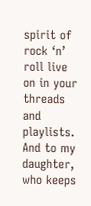spirit of rock ‘n’ roll live on in your threads and playlists. And to my daughter, who keeps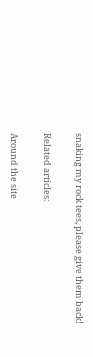snaking my rock tees, please give them back!

Related articles:

Around the site